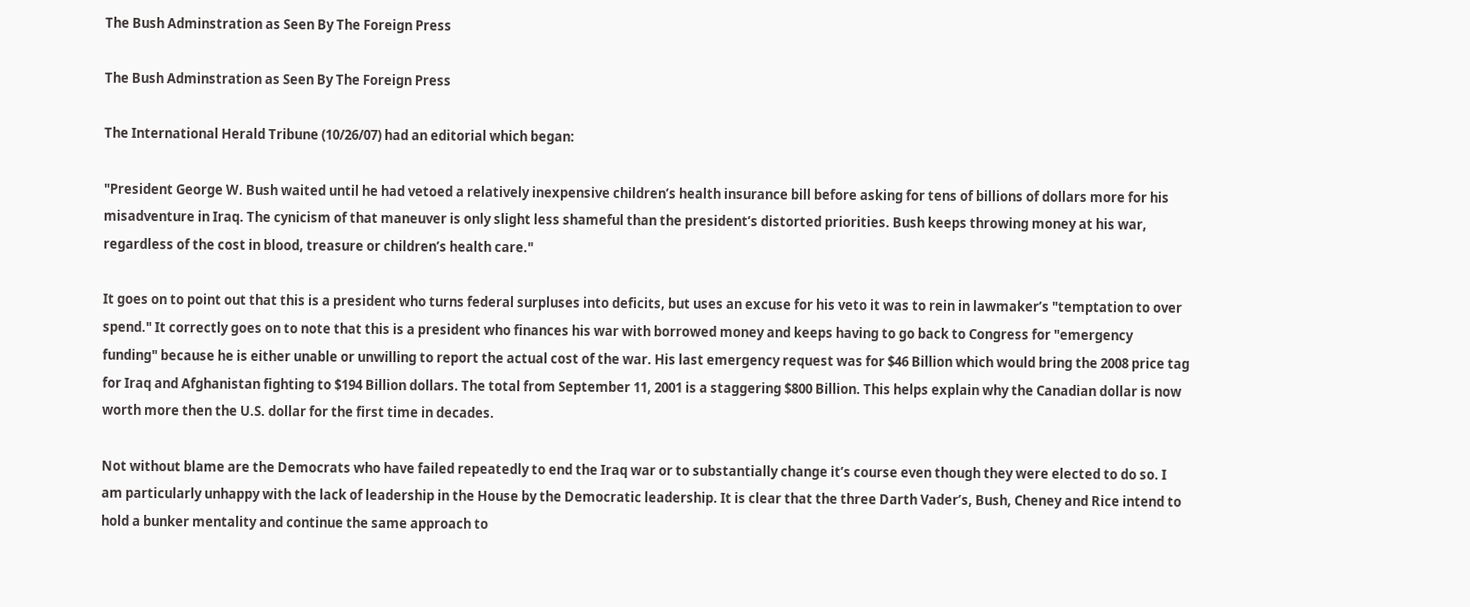The Bush Adminstration as Seen By The Foreign Press

The Bush Adminstration as Seen By The Foreign Press

The International Herald Tribune (10/26/07) had an editorial which began:

"President George W. Bush waited until he had vetoed a relatively inexpensive children’s health insurance bill before asking for tens of billions of dollars more for his misadventure in Iraq. The cynicism of that maneuver is only slight less shameful than the president’s distorted priorities. Bush keeps throwing money at his war, regardless of the cost in blood, treasure or children’s health care."

It goes on to point out that this is a president who turns federal surpluses into deficits, but uses an excuse for his veto it was to rein in lawmaker’s "temptation to over spend." It correctly goes on to note that this is a president who finances his war with borrowed money and keeps having to go back to Congress for "emergency funding" because he is either unable or unwilling to report the actual cost of the war. His last emergency request was for $46 Billion which would bring the 2008 price tag for Iraq and Afghanistan fighting to $194 Billion dollars. The total from September 11, 2001 is a staggering $800 Billion. This helps explain why the Canadian dollar is now worth more then the U.S. dollar for the first time in decades.

Not without blame are the Democrats who have failed repeatedly to end the Iraq war or to substantially change it’s course even though they were elected to do so. I am particularly unhappy with the lack of leadership in the House by the Democratic leadership. It is clear that the three Darth Vader’s, Bush, Cheney and Rice intend to hold a bunker mentality and continue the same approach to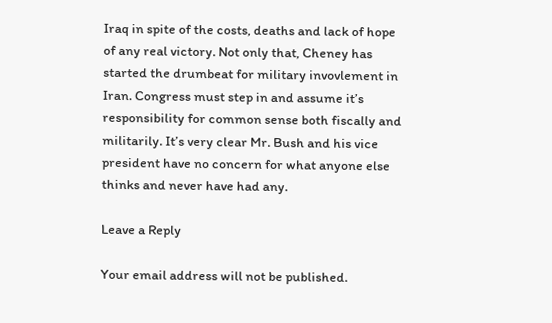Iraq in spite of the costs, deaths and lack of hope of any real victory. Not only that, Cheney has started the drumbeat for military invovlement in Iran. Congress must step in and assume it’s responsibility for common sense both fiscally and militarily. It’s very clear Mr. Bush and his vice president have no concern for what anyone else thinks and never have had any.

Leave a Reply

Your email address will not be published.